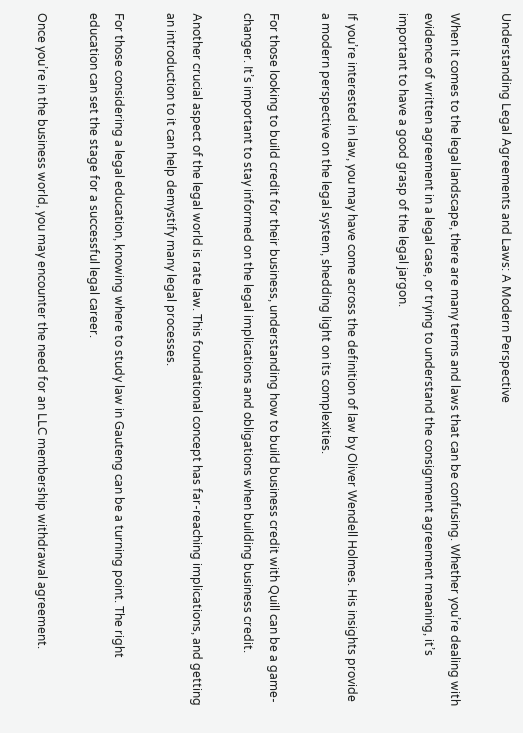Understanding Legal Agreements and Laws: A Modern Perspective

When it comes to the legal landscape, there are many terms and laws that can be confusing. Whether you’re dealing with evidence of written agreement in a legal case, or trying to understand the consignment agreement meaning, it’s important to have a good grasp of the legal jargon.

If you’re interested in law, you may have come across the definition of law by Oliver Wendell Holmes. His insights provide a modern perspective on the legal system, shedding light on its complexities.

For those looking to build credit for their business, understanding how to build business credit with Quill can be a game-changer. It’s important to stay informed on the legal implications and obligations when building business credit.

Another crucial aspect of the legal world is rate law. This foundational concept has far-reaching implications, and getting an introduction to it can help demystify many legal processes.

For those considering a legal education, knowing where to study law in Gauteng can be a turning point. The right education can set the stage for a successful legal career.

Once you’re in the business world, you may encounter the need for an LLC membership withdrawal agreement.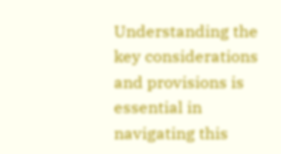Understanding the key considerations and provisions is essential in navigating this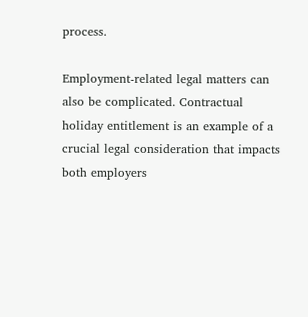process.

Employment-related legal matters can also be complicated. Contractual holiday entitlement is an example of a crucial legal consideration that impacts both employers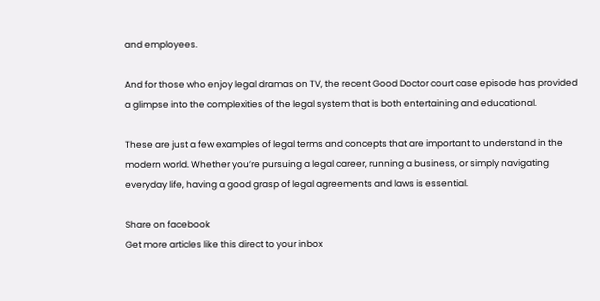and employees.

And for those who enjoy legal dramas on TV, the recent Good Doctor court case episode has provided a glimpse into the complexities of the legal system that is both entertaining and educational.

These are just a few examples of legal terms and concepts that are important to understand in the modern world. Whether you’re pursuing a legal career, running a business, or simply navigating everyday life, having a good grasp of legal agreements and laws is essential.

Share on facebook
Get more articles like this direct to your inbox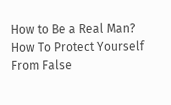How to Be a Real Man?
How To Protect Yourself From False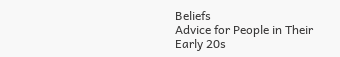Beliefs
Advice for People in Their Early 20s